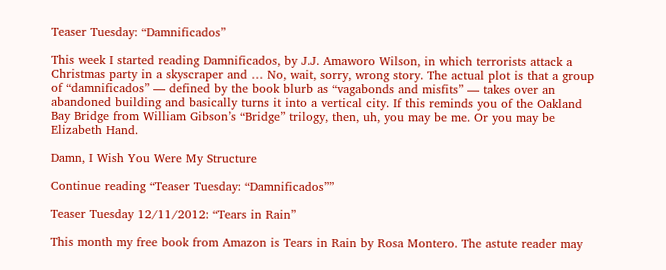Teaser Tuesday: “Damnificados”

This week I started reading Damnificados, by J.J. Amaworo Wilson, in which terrorists attack a Christmas party in a skyscraper and … No, wait, sorry, wrong story. The actual plot is that a group of “damnificados” — defined by the book blurb as “vagabonds and misfits” — takes over an abandoned building and basically turns it into a vertical city. If this reminds you of the Oakland Bay Bridge from William Gibson’s “Bridge” trilogy, then, uh, you may be me. Or you may be Elizabeth Hand.

Damn, I Wish You Were My Structure

Continue reading “Teaser Tuesday: “Damnificados””

Teaser Tuesday 12/11/2012: “Tears in Rain”

This month my free book from Amazon is Tears in Rain by Rosa Montero. The astute reader may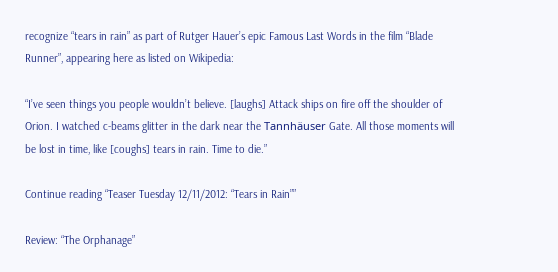recognize “tears in rain” as part of Rutger Hauer’s epic Famous Last Words in the film “Blade Runner”, appearing here as listed on Wikipedia:

“I’ve seen things you people wouldn’t believe. [laughs] Attack ships on fire off the shoulder of Orion. I watched c-beams glitter in the dark near the Tannhäuser Gate. All those moments will be lost in time, like [coughs] tears in rain. Time to die.”

Continue reading “Teaser Tuesday 12/11/2012: “Tears in Rain””

Review: “The Orphanage”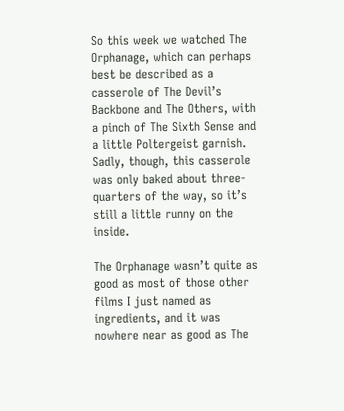So this week we watched The Orphanage, which can perhaps best be described as a casserole of The Devil’s Backbone and The Others, with a pinch of The Sixth Sense and a little Poltergeist garnish.  Sadly, though, this casserole was only baked about three-quarters of the way, so it’s still a little runny on the inside.

The Orphanage wasn’t quite as good as most of those other films I just named as ingredients, and it was nowhere near as good as The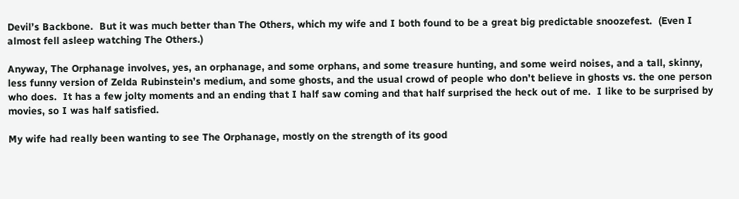Devil’s Backbone.  But it was much better than The Others, which my wife and I both found to be a great big predictable snoozefest.  (Even I almost fell asleep watching The Others.)

Anyway, The Orphanage involves, yes, an orphanage, and some orphans, and some treasure hunting, and some weird noises, and a tall, skinny, less funny version of Zelda Rubinstein’s medium, and some ghosts, and the usual crowd of people who don’t believe in ghosts vs. the one person who does.  It has a few jolty moments and an ending that I half saw coming and that half surprised the heck out of me.  I like to be surprised by movies, so I was half satisfied.

My wife had really been wanting to see The Orphanage, mostly on the strength of its good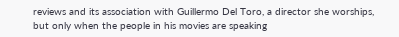reviews and its association with Guillermo Del Toro, a director she worships, but only when the people in his movies are speaking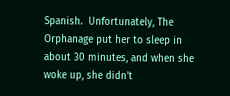Spanish.  Unfortunately, The Orphanage put her to sleep in about 30 minutes, and when she woke up, she didn’t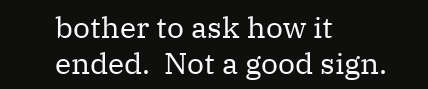bother to ask how it ended.  Not a good sign.